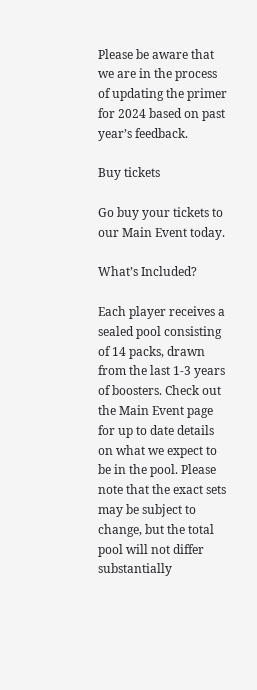Please be aware that we are in the process of updating the primer for 2024 based on past year’s feedback.

Buy tickets

Go buy your tickets to our Main Event today.

What’s Included?

Each player receives a sealed pool consisting of 14 packs, drawn from the last 1-3 years of boosters. Check out the Main Event page for up to date details on what we expect to be in the pool. Please note that the exact sets may be subject to change, but the total pool will not differ substantially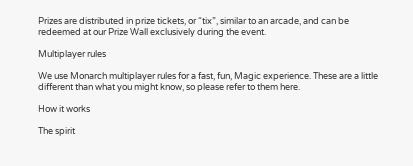Prizes are distributed in prize tickets, or “tix”, similar to an arcade, and can be redeemed at our Prize Wall exclusively during the event.

Multiplayer rules

We use Monarch multiplayer rules for a fast, fun, Magic experience. These are a little different than what you might know, so please refer to them here.

How it works

The spirit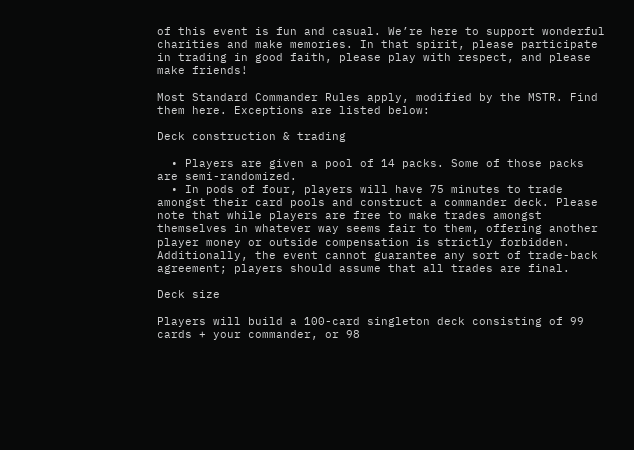of this event is fun and casual. We’re here to support wonderful charities and make memories. In that spirit, please participate in trading in good faith, please play with respect, and please make friends!

Most Standard Commander Rules apply, modified by the MSTR. Find them here. Exceptions are listed below:

Deck construction & trading

  • Players are given a pool of 14 packs. Some of those packs are semi-randomized.
  • In pods of four, players will have 75 minutes to trade amongst their card pools and construct a commander deck. Please note that while players are free to make trades amongst themselves in whatever way seems fair to them, offering another player money or outside compensation is strictly forbidden. Additionally, the event cannot guarantee any sort of trade-back agreement; players should assume that all trades are final.

Deck size

Players will build a 100-card singleton deck consisting of 99 cards + your commander, or 98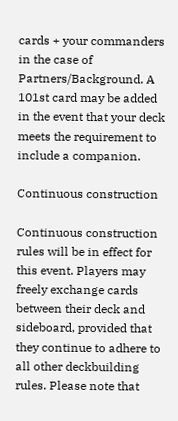cards + your commanders in the case of Partners/Background. A 101st card may be added in the event that your deck meets the requirement to include a companion.

Continuous construction

Continuous construction rules will be in effect for this event. Players may freely exchange cards between their deck and sideboard, provided that they continue to adhere to all other deckbuilding rules. Please note that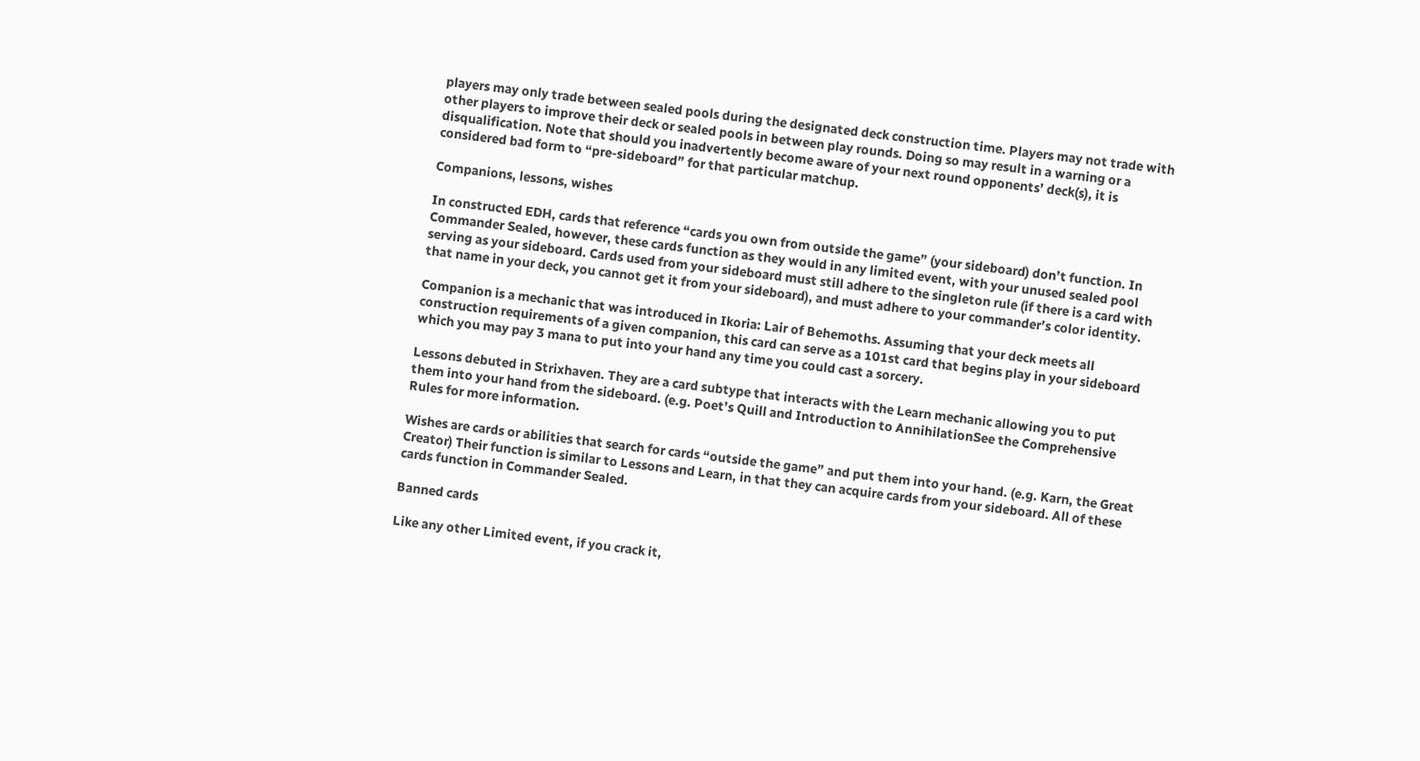players may only trade between sealed pools during the designated deck construction time. Players may not trade with other players to improve their deck or sealed pools in between play rounds. Doing so may result in a warning or a disqualification. Note that should you inadvertently become aware of your next round opponents’ deck(s), it is considered bad form to “pre-sideboard” for that particular matchup.

Companions, lessons, wishes

In constructed EDH, cards that reference “cards you own from outside the game” (your sideboard) don’t function. In Commander Sealed, however, these cards function as they would in any limited event, with your unused sealed pool serving as your sideboard. Cards used from your sideboard must still adhere to the singleton rule (if there is a card with that name in your deck, you cannot get it from your sideboard), and must adhere to your commander’s color identity.

Companion is a mechanic that was introduced in Ikoria: Lair of Behemoths. Assuming that your deck meets all construction requirements of a given companion, this card can serve as a 101st card that begins play in your sideboard which you may pay 3 mana to put into your hand any time you could cast a sorcery.

Lessons debuted in Strixhaven. They are a card subtype that interacts with the Learn mechanic allowing you to put them into your hand from the sideboard. (e.g. Poet’s Quill and Introduction to AnnihilationSee the Comprehensive Rules for more information.

Wishes are cards or abilities that search for cards “outside the game” and put them into your hand. (e.g. Karn, the Great Creator) Their function is similar to Lessons and Learn, in that they can acquire cards from your sideboard. All of these cards function in Commander Sealed.

Banned cards

Like any other Limited event, if you crack it,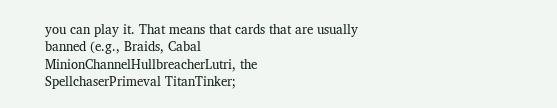you can play it. That means that cards that are usually banned (e.g., Braids, Cabal MinionChannelHullbreacherLutri, the SpellchaserPrimeval TitanTinker;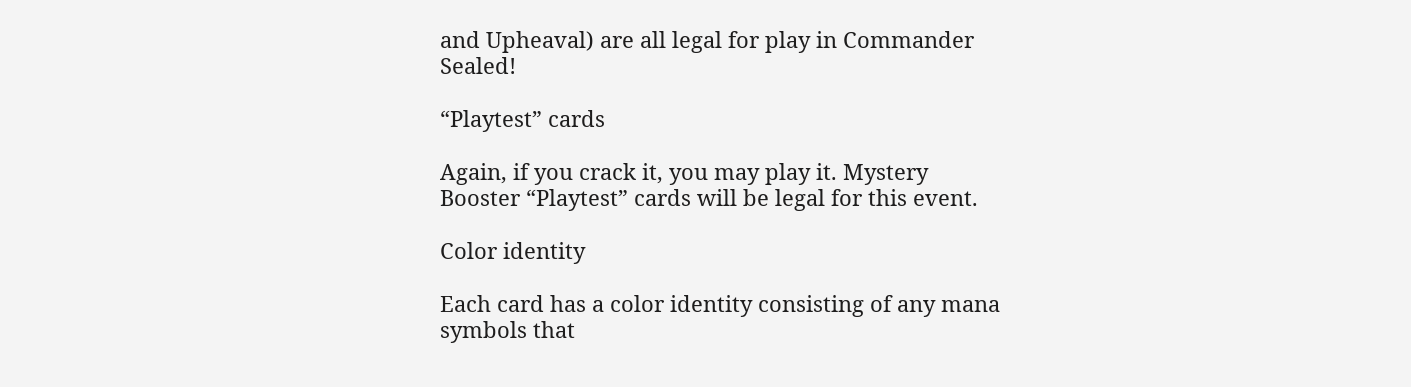and Upheaval) are all legal for play in Commander Sealed!

“Playtest” cards

Again, if you crack it, you may play it. Mystery Booster “Playtest” cards will be legal for this event.

Color identity

Each card has a color identity consisting of any mana symbols that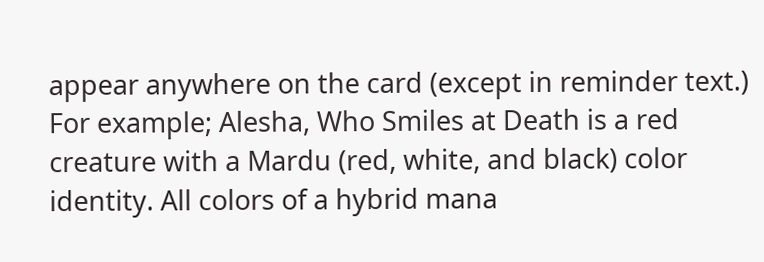appear anywhere on the card (except in reminder text.) For example; Alesha, Who Smiles at Death is a red creature with a Mardu (red, white, and black) color identity. All colors of a hybrid mana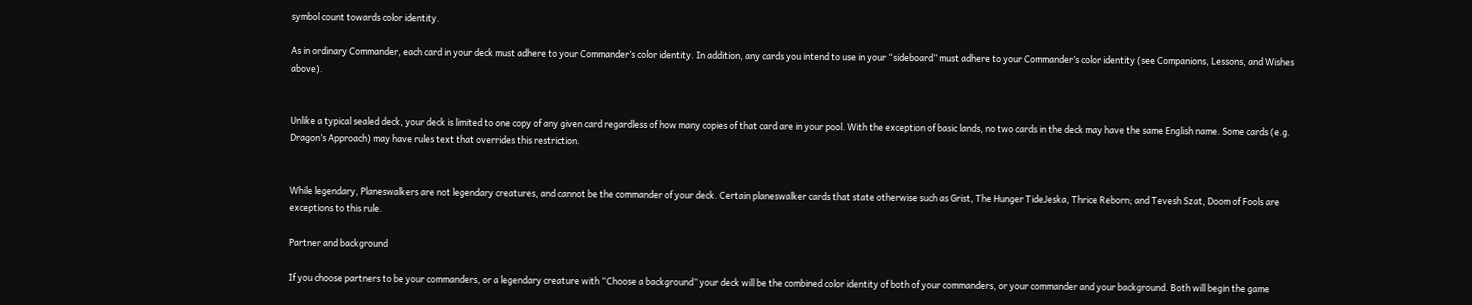symbol count towards color identity.

As in ordinary Commander, each card in your deck must adhere to your Commander’s color identity. In addition, any cards you intend to use in your “sideboard” must adhere to your Commander’s color identity (see Companions, Lessons, and Wishes above).


Unlike a typical sealed deck, your deck is limited to one copy of any given card regardless of how many copies of that card are in your pool. With the exception of basic lands, no two cards in the deck may have the same English name. Some cards (e.g. Dragon’s Approach) may have rules text that overrides this restriction.


While legendary, Planeswalkers are not legendary creatures, and cannot be the commander of your deck. Certain planeswalker cards that state otherwise such as Grist, The Hunger TideJeska, Thrice Reborn; and Tevesh Szat, Doom of Fools are exceptions to this rule.

Partner and background

If you choose partners to be your commanders, or a legendary creature with “Choose a background” your deck will be the combined color identity of both of your commanders, or your commander and your background. Both will begin the game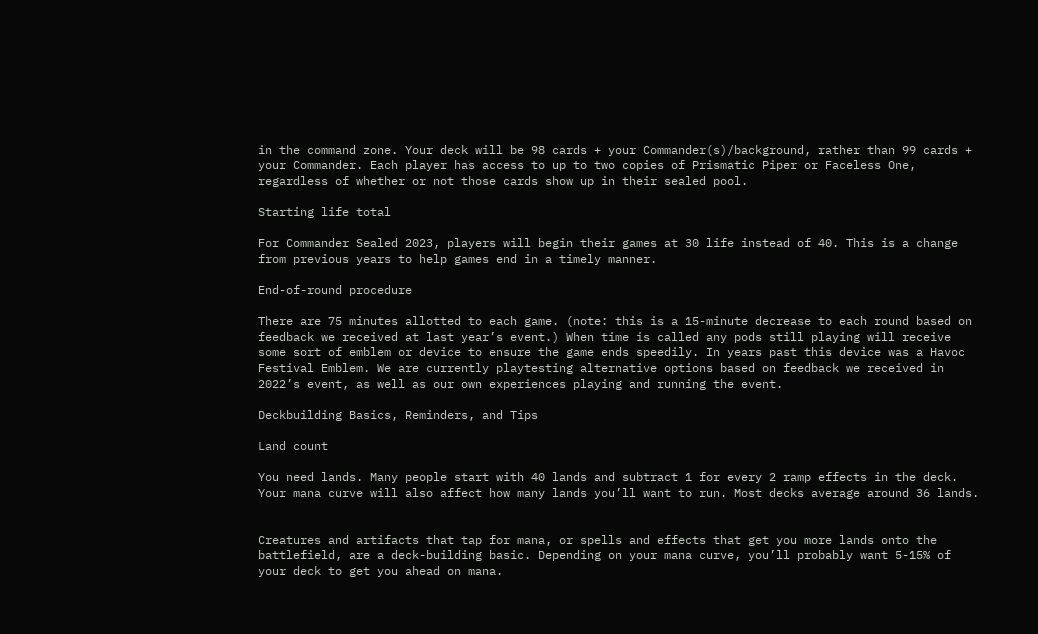in the command zone. Your deck will be 98 cards + your Commander(s)/background, rather than 99 cards + your Commander. Each player has access to up to two copies of Prismatic Piper or Faceless One, regardless of whether or not those cards show up in their sealed pool.

Starting life total

For Commander Sealed 2023, players will begin their games at 30 life instead of 40. This is a change from previous years to help games end in a timely manner.

End-of-round procedure

There are 75 minutes allotted to each game. (note: this is a 15-minute decrease to each round based on feedback we received at last year’s event.) When time is called any pods still playing will receive some sort of emblem or device to ensure the game ends speedily. In years past this device was a Havoc Festival Emblem. We are currently playtesting alternative options based on feedback we received in 2022’s event, as well as our own experiences playing and running the event.

Deckbuilding Basics, Reminders, and Tips

Land count

You need lands. Many people start with 40 lands and subtract 1 for every 2 ramp effects in the deck. Your mana curve will also affect how many lands you’ll want to run. Most decks average around 36 lands.


Creatures and artifacts that tap for mana, or spells and effects that get you more lands onto the battlefield, are a deck-building basic. Depending on your mana curve, you’ll probably want 5-15% of your deck to get you ahead on mana.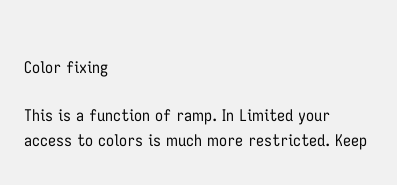Color fixing

This is a function of ramp. In Limited your access to colors is much more restricted. Keep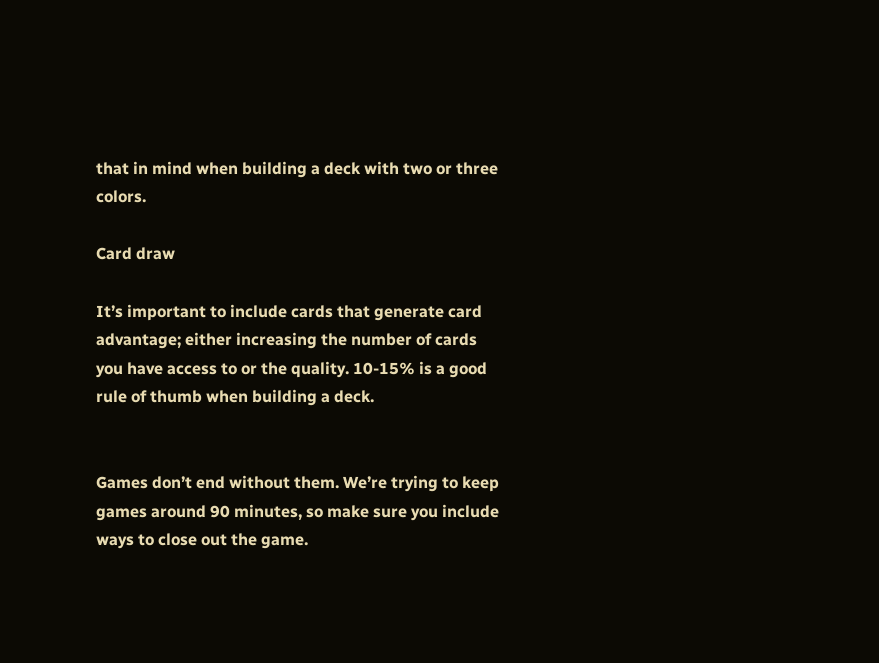that in mind when building a deck with two or three colors.

Card draw

It’s important to include cards that generate card advantage; either increasing the number of cards you have access to or the quality. 10-15% is a good rule of thumb when building a deck.


Games don’t end without them. We’re trying to keep games around 90 minutes, so make sure you include ways to close out the game.